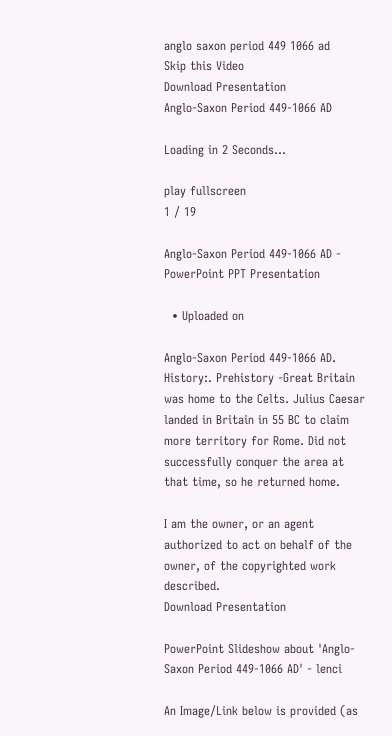anglo saxon period 449 1066 ad
Skip this Video
Download Presentation
Anglo-Saxon Period 449-1066 AD

Loading in 2 Seconds...

play fullscreen
1 / 19

Anglo-Saxon Period 449-1066 AD - PowerPoint PPT Presentation

  • Uploaded on

Anglo-Saxon Period 449-1066 AD. History:. Prehistory -Great Britain was home to the Celts. Julius Caesar landed in Britain in 55 BC to claim more territory for Rome. Did not successfully conquer the area at that time, so he returned home.

I am the owner, or an agent authorized to act on behalf of the owner, of the copyrighted work described.
Download Presentation

PowerPoint Slideshow about 'Anglo-Saxon Period 449-1066 AD' - lenci

An Image/Link below is provided (as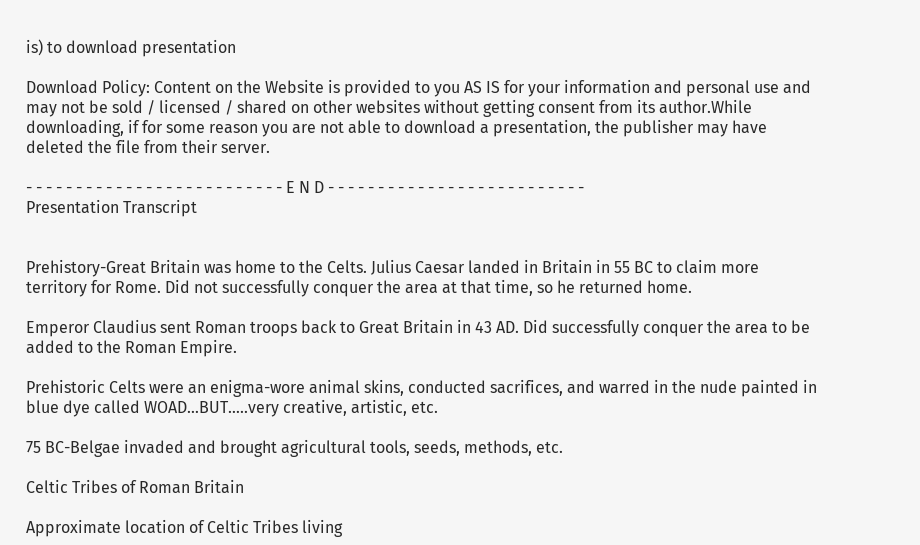is) to download presentation

Download Policy: Content on the Website is provided to you AS IS for your information and personal use and may not be sold / licensed / shared on other websites without getting consent from its author.While downloading, if for some reason you are not able to download a presentation, the publisher may have deleted the file from their server.

- - - - - - - - - - - - - - - - - - - - - - - - - - E N D - - - - - - - - - - - - - - - - - - - - - - - - - -
Presentation Transcript


Prehistory-Great Britain was home to the Celts. Julius Caesar landed in Britain in 55 BC to claim more territory for Rome. Did not successfully conquer the area at that time, so he returned home.

Emperor Claudius sent Roman troops back to Great Britain in 43 AD. Did successfully conquer the area to be added to the Roman Empire.

Prehistoric Celts were an enigma-wore animal skins, conducted sacrifices, and warred in the nude painted in blue dye called WOAD…BUT…..very creative, artistic, etc.

75 BC-Belgae invaded and brought agricultural tools, seeds, methods, etc.

Celtic Tribes of Roman Britain

Approximate location of Celtic Tribes living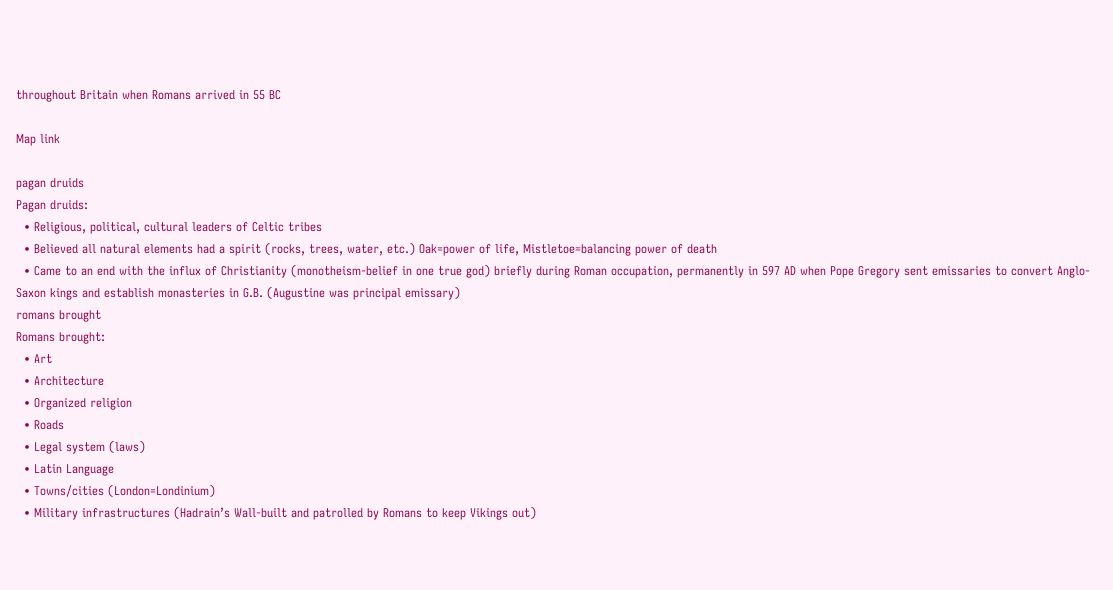throughout Britain when Romans arrived in 55 BC

Map link

pagan druids
Pagan druids:
  • Religious, political, cultural leaders of Celtic tribes
  • Believed all natural elements had a spirit (rocks, trees, water, etc.) Oak=power of life, Mistletoe=balancing power of death
  • Came to an end with the influx of Christianity (monotheism-belief in one true god) briefly during Roman occupation, permanently in 597 AD when Pope Gregory sent emissaries to convert Anglo-Saxon kings and establish monasteries in G.B. (Augustine was principal emissary)
romans brought
Romans brought:
  • Art
  • Architecture
  • Organized religion
  • Roads
  • Legal system (laws)
  • Latin Language
  • Towns/cities (London=Londinium)
  • Military infrastructures (Hadrain’s Wall-built and patrolled by Romans to keep Vikings out)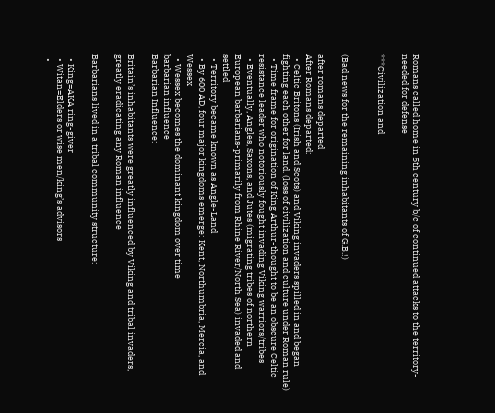Romans called home in 5th century b/c of continued attacks to the territory-needed for defense

***Civilization and


(Bad news for the remaining inhabitants of G.B.!)

after romans departed
After Romans departed:
  • Celtic Britons (Irish and Scots) and Viking invaders spilled in and began fighting each other for land. (loss of civilization and culture under Roman rule)
  • Time frame for origination of King Arthur-thought to be an obscure Celtic resistance leader who notoriously fought invading Viking warriors/tribes
  • Eventually, Angles, Saxons, and Jutes (migrating tribes of northern European barbarians-primarily from Rhine River/North Sea) invaded and settled
  • Territory became known as Angle-Land
  • By 600 AD, four major kingdoms emerge: Kent, Northumbria, Mercia, and Wessex
  • Wessex becomes the dominant kingdom over time
barbarian influence
Barbarian Influence:

Britain’s inhabitants were greatly influenced by Viking and tribal invaders, greatly eradicating any Roman influence

Barbarians lived in a tribal community structure:

  • King=AKA ring-giver
  • Witan=Elders or wise men/king’s advisors
  •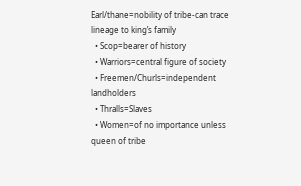Earl/thane=nobility of tribe-can trace lineage to king’s family
  • Scop=bearer of history
  • Warriors=central figure of society
  • Freemen/Churls=independent landholders
  • Thralls=Slaves
  • Women=of no importance unless queen of tribe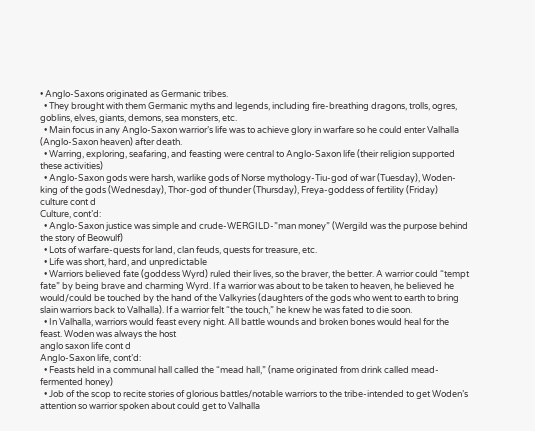• Anglo-Saxons originated as Germanic tribes.
  • They brought with them Germanic myths and legends, including fire-breathing dragons, trolls, ogres, goblins, elves, giants, demons, sea monsters, etc.
  • Main focus in any Anglo-Saxon warrior’s life was to achieve glory in warfare so he could enter Valhalla (Anglo-Saxon heaven) after death.
  • Warring, exploring, seafaring, and feasting were central to Anglo-Saxon life (their religion supported these activities)
  • Anglo-Saxon gods were harsh, warlike gods of Norse mythology-Tiu-god of war (Tuesday), Woden-king of the gods (Wednesday), Thor-god of thunder (Thursday), Freya-goddess of fertility (Friday)
culture cont d
Culture, cont’d:
  • Anglo-Saxon justice was simple and crude-WERGILD-”man money” (Wergild was the purpose behind the story of Beowulf)
  • Lots of warfare-quests for land, clan feuds, quests for treasure, etc.
  • Life was short, hard, and unpredictable
  • Warriors believed fate (goddess Wyrd) ruled their lives, so the braver, the better. A warrior could “tempt fate” by being brave and charming Wyrd. If a warrior was about to be taken to heaven, he believed he would/could be touched by the hand of the Valkyries (daughters of the gods who went to earth to bring slain warriors back to Valhalla). If a warrior felt “the touch,” he knew he was fated to die soon.
  • In Valhalla, warriors would feast every night. All battle wounds and broken bones would heal for the feast. Woden was always the host
anglo saxon life cont d
Anglo-Saxon life, cont’d:
  • Feasts held in a communal hall called the “mead hall,” (name originated from drink called mead-fermented honey)
  • Job of the scop to recite stories of glorious battles/notable warriors to the tribe-intended to get Woden’s attention so warrior spoken about could get to Valhalla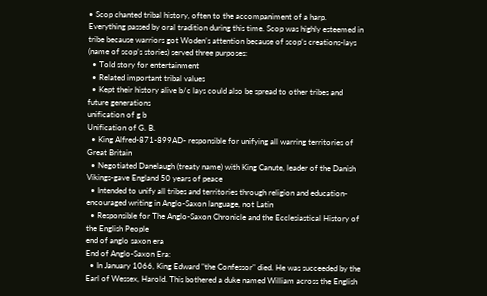• Scop chanted tribal history, often to the accompaniment of a harp. Everything passed by oral tradition during this time. Scop was highly esteemed in tribe because warriors got Woden’s attention because of scop’s creations-lays (name of scop’s stories) served three purposes:
  • Told story for entertainment
  • Related important tribal values
  • Kept their history alive b/c lays could also be spread to other tribes and future generations
unification of g b
Unification of G. B.
  • King Alfred-871-899AD- responsible for unifying all warring territories of Great Britain
  • Negotiated Danelaugh (treaty name) with King Canute, leader of the Danish Vikings-gave England 50 years of peace
  • Intended to unify all tribes and territories through religion and education-encouraged writing in Anglo-Saxon language, not Latin
  • Responsible for The Anglo-Saxon Chronicle and the Ecclesiastical History of the English People
end of anglo saxon era
End of Anglo-Saxon Era:
  • In January 1066, King Edward "the Confessor" died. He was succeeded by the Earl of Wessex, Harold. This bothered a duke named William across the English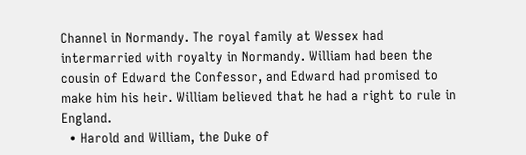Channel in Normandy. The royal family at Wessex had intermarried with royalty in Normandy. William had been the cousin of Edward the Confessor, and Edward had promised to make him his heir. William believed that he had a right to rule in England.
  • Harold and William, the Duke of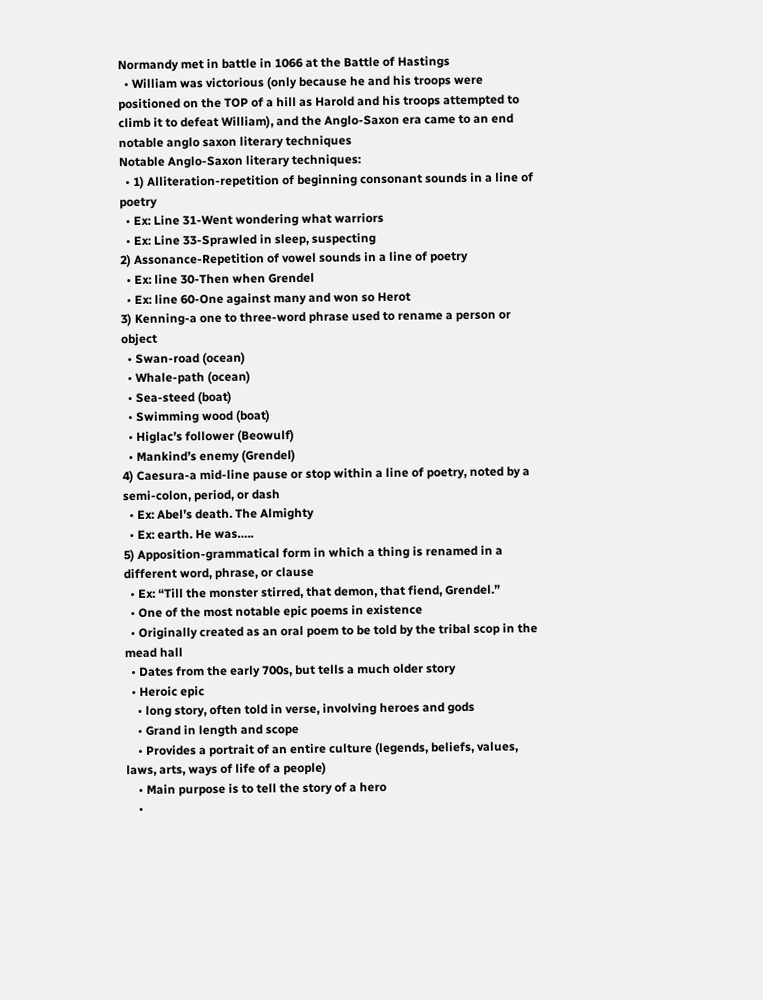Normandy met in battle in 1066 at the Battle of Hastings
  • William was victorious (only because he and his troops were positioned on the TOP of a hill as Harold and his troops attempted to climb it to defeat William), and the Anglo-Saxon era came to an end
notable anglo saxon literary techniques
Notable Anglo-Saxon literary techniques:
  • 1) Alliteration-repetition of beginning consonant sounds in a line of poetry
  • Ex: Line 31-Went wondering what warriors
  • Ex: Line 33-Sprawled in sleep, suspecting
2) Assonance-Repetition of vowel sounds in a line of poetry
  • Ex: line 30-Then when Grendel
  • Ex: line 60-One against many and won so Herot
3) Kenning-a one to three-word phrase used to rename a person or object
  • Swan-road (ocean)
  • Whale-path (ocean)
  • Sea-steed (boat)
  • Swimming wood (boat)
  • Higlac’s follower (Beowulf)
  • Mankind’s enemy (Grendel)
4) Caesura-a mid-line pause or stop within a line of poetry, noted by a semi-colon, period, or dash
  • Ex: Abel’s death. The Almighty
  • Ex: earth. He was…..
5) Apposition-grammatical form in which a thing is renamed in a different word, phrase, or clause
  • Ex: “Till the monster stirred, that demon, that fiend, Grendel.”
  • One of the most notable epic poems in existence
  • Originally created as an oral poem to be told by the tribal scop in the mead hall
  • Dates from the early 700s, but tells a much older story
  • Heroic epic
    • long story, often told in verse, involving heroes and gods
    • Grand in length and scope
    • Provides a portrait of an entire culture (legends, beliefs, values, laws, arts, ways of life of a people)
    • Main purpose is to tell the story of a hero
    •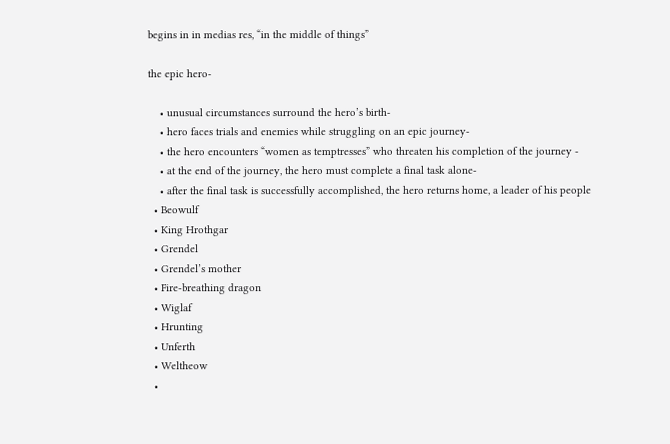begins in in medias res, “in the middle of things”

the epic hero-

    • unusual circumstances surround the hero’s birth-
    • hero faces trials and enemies while struggling on an epic journey-
    • the hero encounters “women as temptresses” who threaten his completion of the journey -
    • at the end of the journey, the hero must complete a final task alone-
    • after the final task is successfully accomplished, the hero returns home, a leader of his people
  • Beowulf
  • King Hrothgar
  • Grendel
  • Grendel’s mother
  • Fire-breathing dragon
  • Wiglaf
  • Hrunting
  • Unferth
  • Weltheow
  •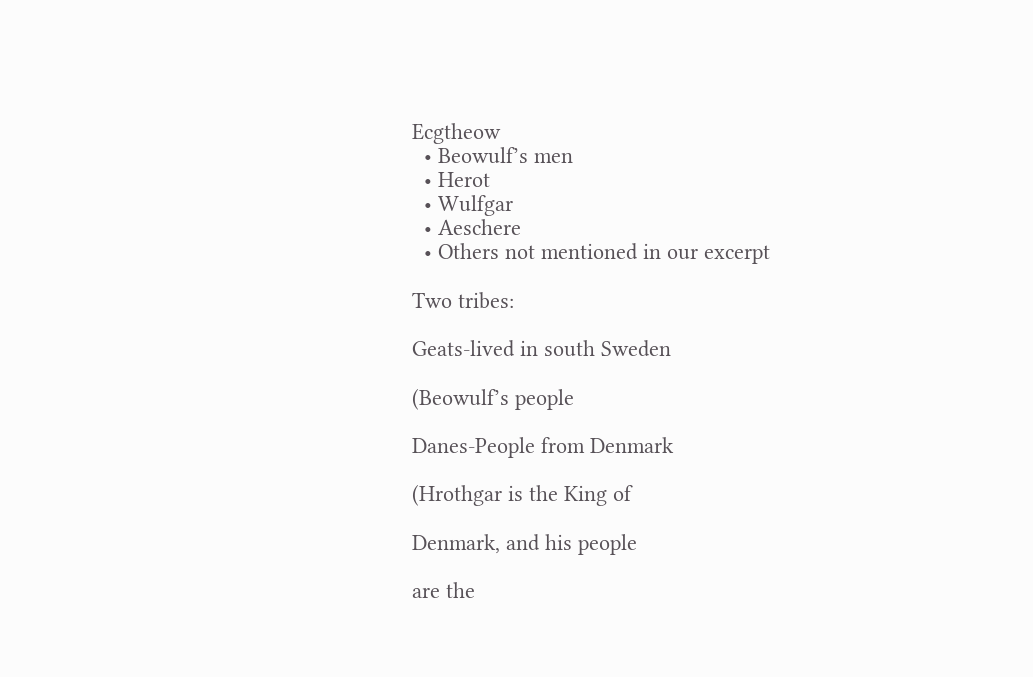Ecgtheow
  • Beowulf’s men
  • Herot
  • Wulfgar
  • Aeschere
  • Others not mentioned in our excerpt

Two tribes:

Geats-lived in south Sweden

(Beowulf’s people

Danes-People from Denmark

(Hrothgar is the King of

Denmark, and his people

are the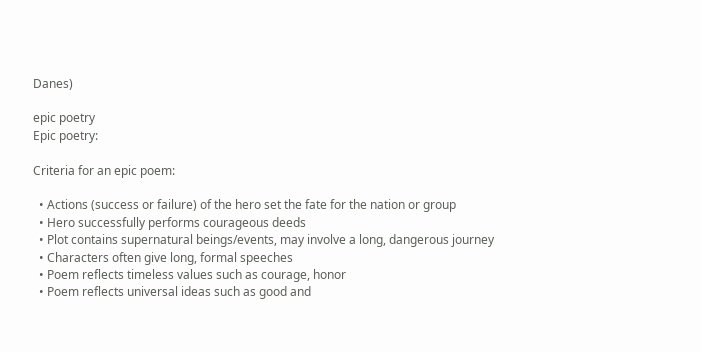Danes)

epic poetry
Epic poetry:

Criteria for an epic poem:

  • Actions (success or failure) of the hero set the fate for the nation or group
  • Hero successfully performs courageous deeds
  • Plot contains supernatural beings/events, may involve a long, dangerous journey
  • Characters often give long, formal speeches
  • Poem reflects timeless values such as courage, honor
  • Poem reflects universal ideas such as good and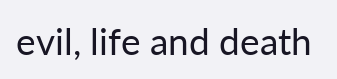evil, life and death